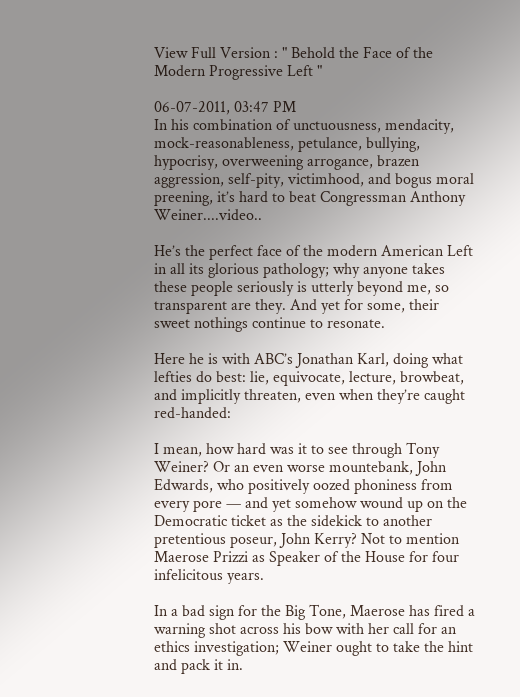View Full Version : " Behold the Face of the Modern Progressive Left "

06-07-2011, 03:47 PM
In his combination of unctuousness, mendacity, mock-reasonableness, petulance, bullying, hypocrisy, overweening arrogance, brazen aggression, self-pity, victimhood, and bogus moral preening, it’s hard to beat Congressman Anthony Weiner....video..

He’s the perfect face of the modern American Left in all its glorious pathology; why anyone takes these people seriously is utterly beyond me, so transparent are they. And yet for some, their sweet nothings continue to resonate.

Here he is with ABC’s Jonathan Karl, doing what lefties do best: lie, equivocate, lecture, browbeat, and implicitly threaten, even when they’re caught red-handed:

I mean, how hard was it to see through Tony Weiner? Or an even worse mountebank, John Edwards, who positively oozed phoniness from every pore — and yet somehow wound up on the Democratic ticket as the sidekick to another pretentious poseur, John Kerry? Not to mention Maerose Prizzi as Speaker of the House for four infelicitous years.

In a bad sign for the Big Tone, Maerose has fired a warning shot across his bow with her call for an ethics investigation; Weiner ought to take the hint and pack it in.